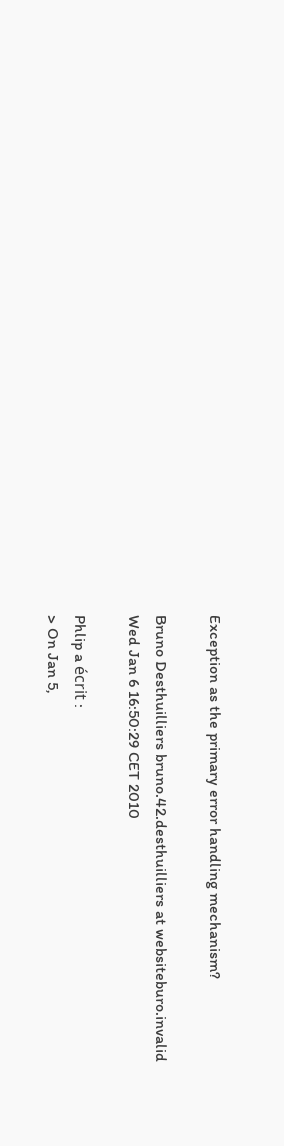Exception as the primary error handling mechanism?

Bruno Desthuilliers bruno.42.desthuilliers at websiteburo.invalid
Wed Jan 6 16:50:29 CET 2010

Phlip a écrit :
> On Jan 5,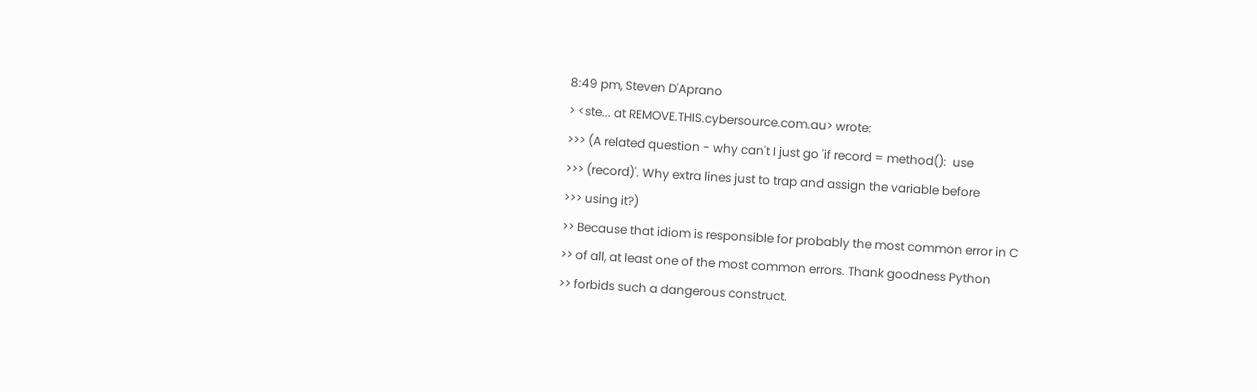8:49 pm, Steven D'Aprano
> <ste... at REMOVE.THIS.cybersource.com.au> wrote:
>>> (A related question - why can't I just go 'if record = method():  use
>>> (record)'. Why extra lines just to trap and assign the variable before
>>> using it?)
>> Because that idiom is responsible for probably the most common error in C
>> of all, at least one of the most common errors. Thank goodness Python
>> forbids such a dangerous construct.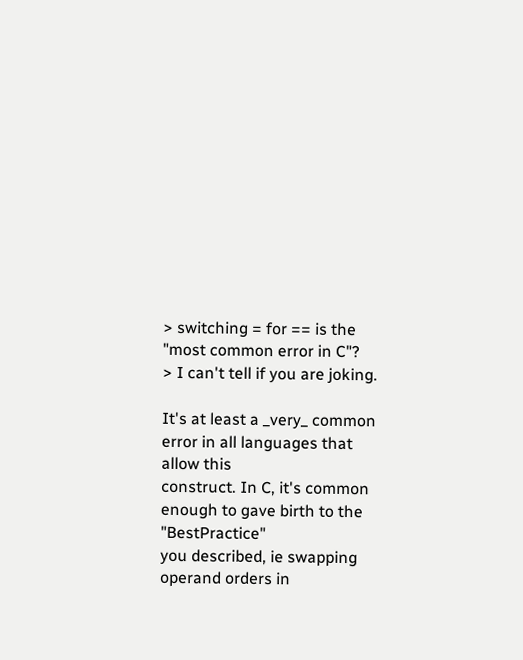> switching = for == is the "most common error in C"?
> I can't tell if you are joking.

It's at least a _very_ common error in all languages that allow this
construct. In C, it's common enough to gave birth to the "BestPractice"
you described, ie swapping operand orders in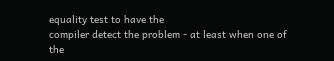equality test to have the
compiler detect the problem - at least when one of the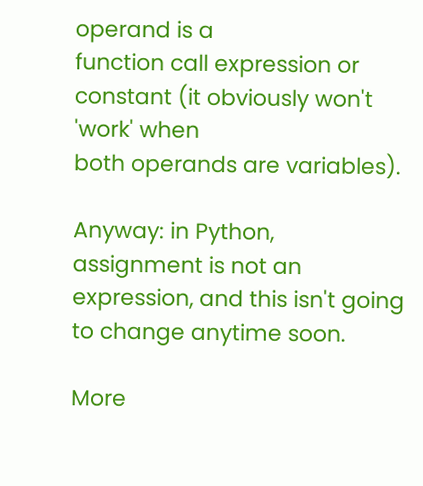operand is a
function call expression or constant (it obviously won't 'work' when
both operands are variables).

Anyway: in Python, assignment is not an expression, and this isn't going
to change anytime soon.

More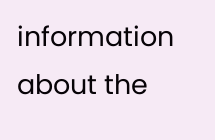information about the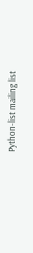Python-list mailing list